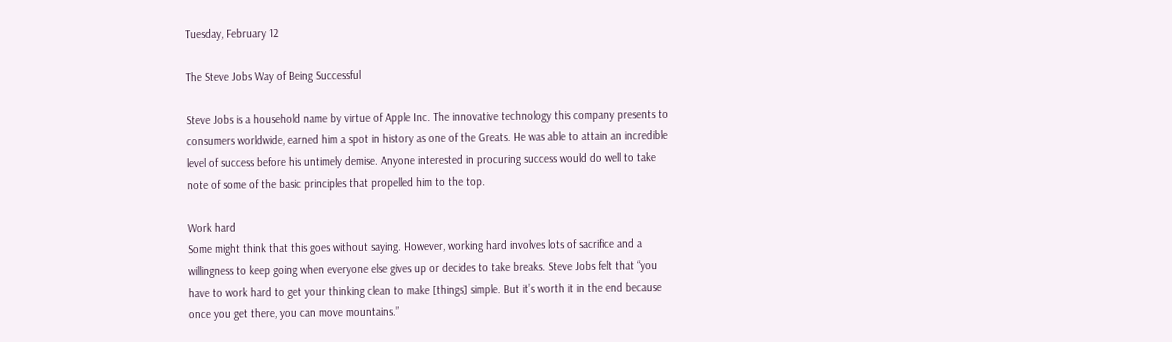Tuesday, February 12

The Steve Jobs Way of Being Successful

Steve Jobs is a household name by virtue of Apple Inc. The innovative technology this company presents to consumers worldwide, earned him a spot in history as one of the Greats. He was able to attain an incredible level of success before his untimely demise. Anyone interested in procuring success would do well to take note of some of the basic principles that propelled him to the top.

Work hard
Some might think that this goes without saying. However, working hard involves lots of sacrifice and a willingness to keep going when everyone else gives up or decides to take breaks. Steve Jobs felt that “you have to work hard to get your thinking clean to make [things] simple. But it’s worth it in the end because once you get there, you can move mountains.”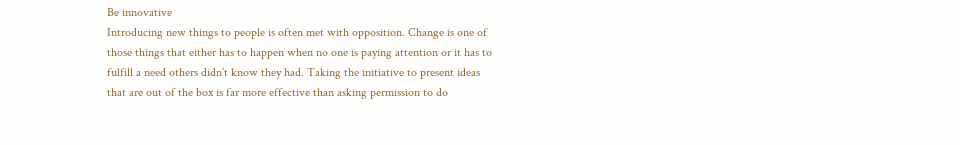Be innovative
Introducing new things to people is often met with opposition. Change is one of those things that either has to happen when no one is paying attention or it has to fulfill a need others didn’t know they had. Taking the initiative to present ideas that are out of the box is far more effective than asking permission to do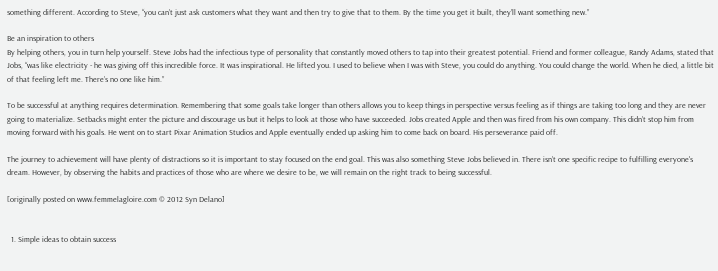something different. According to Steve, “you can’t just ask customers what they want and then try to give that to them. By the time you get it built, they’ll want something new.”

Be an inspiration to others
By helping others, you in turn help yourself. Steve Jobs had the infectious type of personality that constantly moved others to tap into their greatest potential. Friend and former colleague, Randy Adams, stated that Jobs, “was like electricity - he was giving off this incredible force. It was inspirational. He lifted you. I used to believe when I was with Steve, you could do anything. You could change the world. When he died, a little bit of that feeling left me. There’s no one like him.”

To be successful at anything requires determination. Remembering that some goals take longer than others allows you to keep things in perspective versus feeling as if things are taking too long and they are never going to materialize. Setbacks might enter the picture and discourage us but it helps to look at those who have succeeded. Jobs created Apple and then was fired from his own company. This didn’t stop him from moving forward with his goals. He went on to start Pixar Animation Studios and Apple eventually ended up asking him to come back on board. His perseverance paid off.

The journey to achievement will have plenty of distractions so it is important to stay focused on the end goal. This was also something Steve Jobs believed in. There isn’t one specific recipe to fulfilling everyone's dream. However, by observing the habits and practices of those who are where we desire to be, we will remain on the right track to being successful.

[originally posted on www.femmelagloire.com © 2012 Syn Delano]


  1. Simple ideas to obtain success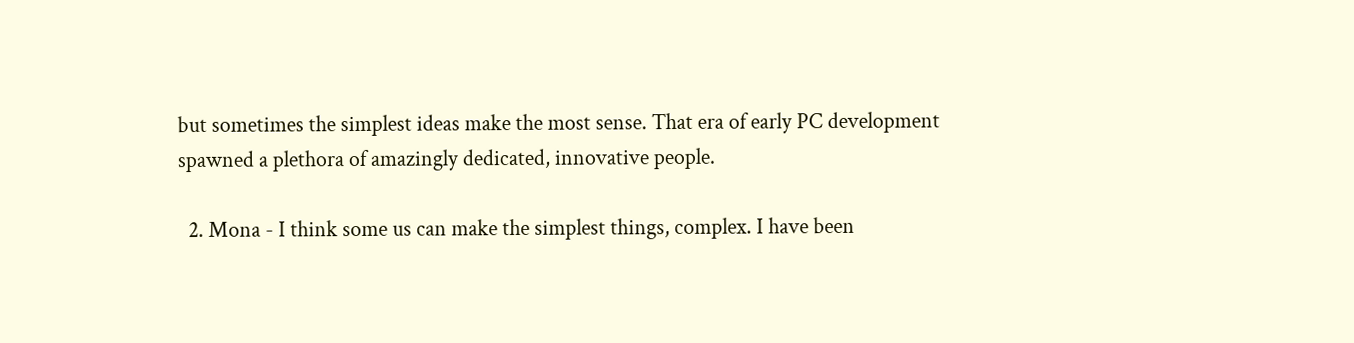but sometimes the simplest ideas make the most sense. That era of early PC development spawned a plethora of amazingly dedicated, innovative people.

  2. Mona - I think some us can make the simplest things, complex. I have been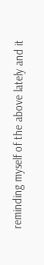reminding myself of the above lately and it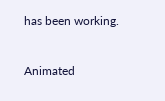has been working.


Animated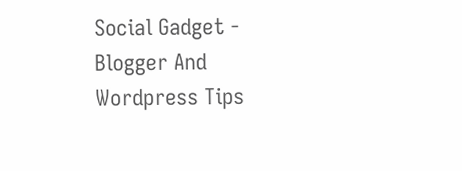Social Gadget - Blogger And Wordpress Tips